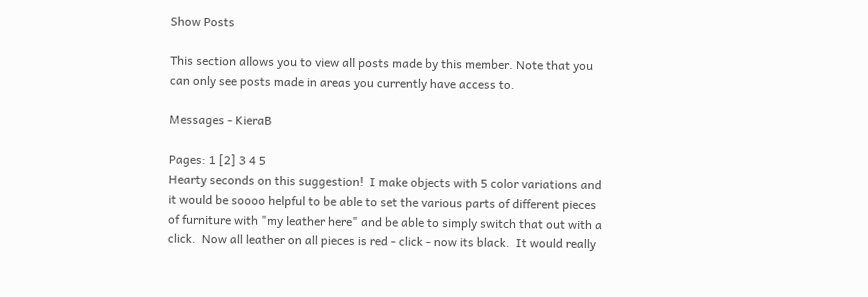Show Posts

This section allows you to view all posts made by this member. Note that you can only see posts made in areas you currently have access to.

Messages - KieraB

Pages: 1 [2] 3 4 5
Hearty seconds on this suggestion!  I make objects with 5 color variations and it would be soooo helpful to be able to set the various parts of different pieces of furniture with "my leather here" and be able to simply switch that out with a click.  Now all leather on all pieces is red - click - now its black.  It would really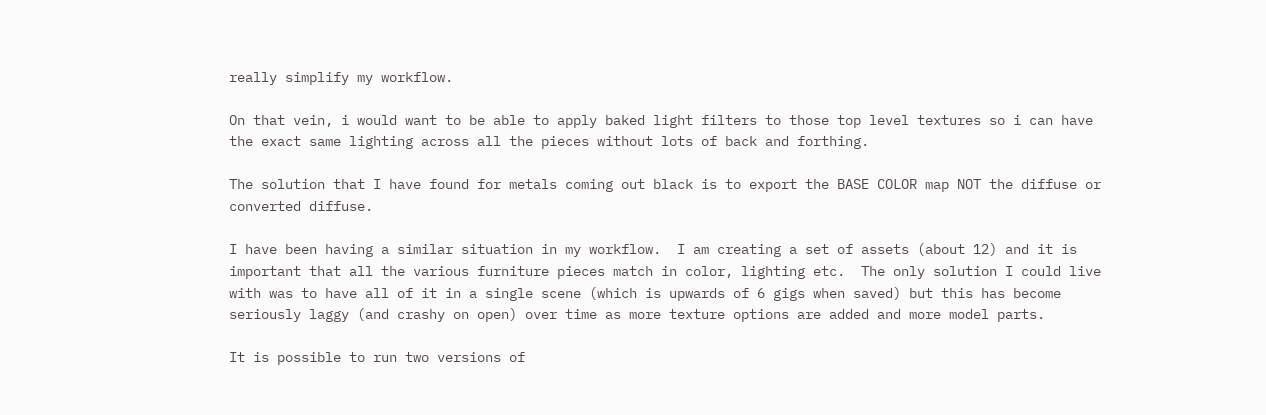really simplify my workflow.

On that vein, i would want to be able to apply baked light filters to those top level textures so i can have the exact same lighting across all the pieces without lots of back and forthing.

The solution that I have found for metals coming out black is to export the BASE COLOR map NOT the diffuse or converted diffuse.

I have been having a similar situation in my workflow.  I am creating a set of assets (about 12) and it is important that all the various furniture pieces match in color, lighting etc.  The only solution I could live with was to have all of it in a single scene (which is upwards of 6 gigs when saved) but this has become seriously laggy (and crashy on open) over time as more texture options are added and more model parts.

It is possible to run two versions of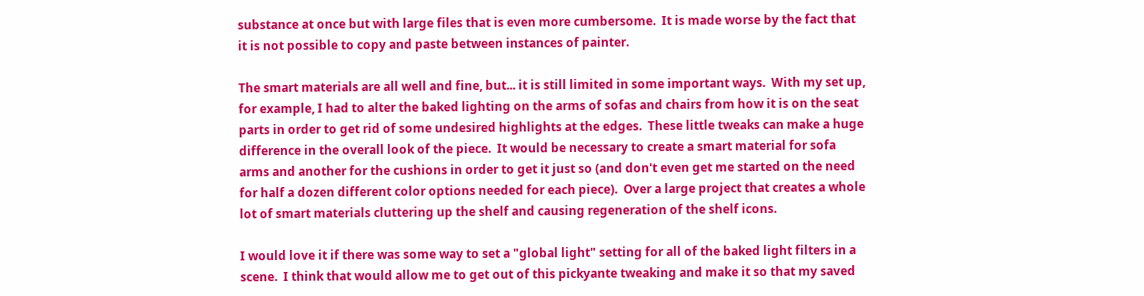substance at once but with large files that is even more cumbersome.  It is made worse by the fact that it is not possible to copy and paste between instances of painter.

The smart materials are all well and fine, but... it is still limited in some important ways.  With my set up, for example, I had to alter the baked lighting on the arms of sofas and chairs from how it is on the seat parts in order to get rid of some undesired highlights at the edges.  These little tweaks can make a huge difference in the overall look of the piece.  It would be necessary to create a smart material for sofa arms and another for the cushions in order to get it just so (and don't even get me started on the need for half a dozen different color options needed for each piece).  Over a large project that creates a whole lot of smart materials cluttering up the shelf and causing regeneration of the shelf icons.

I would love it if there was some way to set a "global light" setting for all of the baked light filters in a scene.  I think that would allow me to get out of this pickyante tweaking and make it so that my saved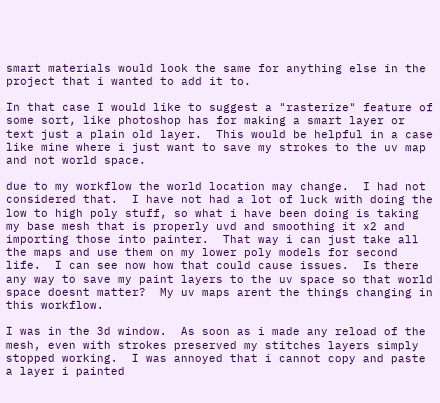smart materials would look the same for anything else in the project that i wanted to add it to.

In that case I would like to suggest a "rasterize" feature of some sort, like photoshop has for making a smart layer or text just a plain old layer.  This would be helpful in a case like mine where i just want to save my strokes to the uv map and not world space.

due to my workflow the world location may change.  I had not considered that.  I have not had a lot of luck with doing the low to high poly stuff, so what i have been doing is taking my base mesh that is properly uvd and smoothing it x2 and importing those into painter.  That way i can just take all the maps and use them on my lower poly models for second life.  I can see now how that could cause issues.  Is there any way to save my paint layers to the uv space so that world space doesnt matter?  My uv maps arent the things changing in this workflow.

I was in the 3d window.  As soon as i made any reload of the mesh, even with strokes preserved my stitches layers simply stopped working.  I was annoyed that i cannot copy and paste a layer i painted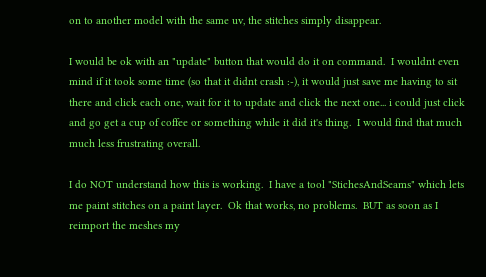on to another model with the same uv, the stitches simply disappear.

I would be ok with an "update" button that would do it on command.  I wouldnt even mind if it took some time (so that it didnt crash :-), it would just save me having to sit there and click each one, wait for it to update and click the next one... i could just click and go get a cup of coffee or something while it did it's thing.  I would find that much much less frustrating overall.

I do NOT understand how this is working.  I have a tool "StichesAndSeams" which lets me paint stitches on a paint layer.  Ok that works, no problems.  BUT as soon as I reimport the meshes my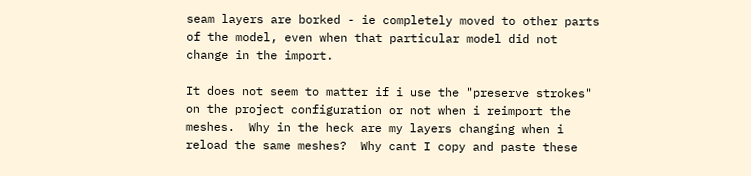seam layers are borked - ie completely moved to other parts of the model, even when that particular model did not change in the import.

It does not seem to matter if i use the "preserve strokes" on the project configuration or not when i reimport the meshes.  Why in the heck are my layers changing when i reload the same meshes?  Why cant I copy and paste these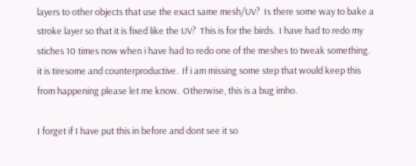layers to other objects that use the exact same mesh/UV?  Is there some way to bake a stroke layer so that it is fixed like the UV?  This is for the birds.  I have had to redo my stiches 10 times now when i have had to redo one of the meshes to tweak something.  it is tiresome and counterproductive.  If i am missing some step that would keep this from happening please let me know.  Otherwise, this is a bug imho.

I forget if I have put this in before and dont see it so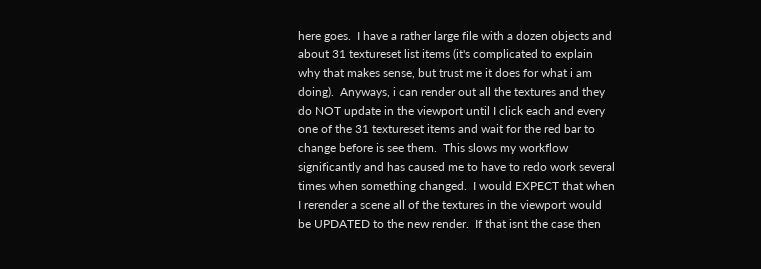here goes.  I have a rather large file with a dozen objects and about 31 textureset list items (it's complicated to explain why that makes sense, but trust me it does for what i am doing).  Anyways, i can render out all the textures and they do NOT update in the viewport until I click each and every one of the 31 textureset items and wait for the red bar to change before is see them.  This slows my workflow significantly and has caused me to have to redo work several times when something changed.  I would EXPECT that when I rerender a scene all of the textures in the viewport would be UPDATED to the new render.  If that isnt the case then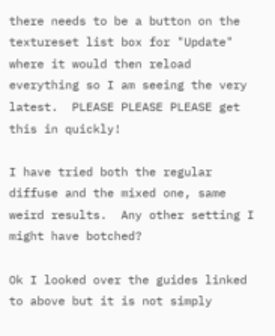there needs to be a button on the textureset list box for "Update" where it would then reload everything so I am seeing the very latest.  PLEASE PLEASE PLEASE get this in quickly!

I have tried both the regular diffuse and the mixed one, same weird results.  Any other setting I might have botched?

Ok I looked over the guides linked to above but it is not simply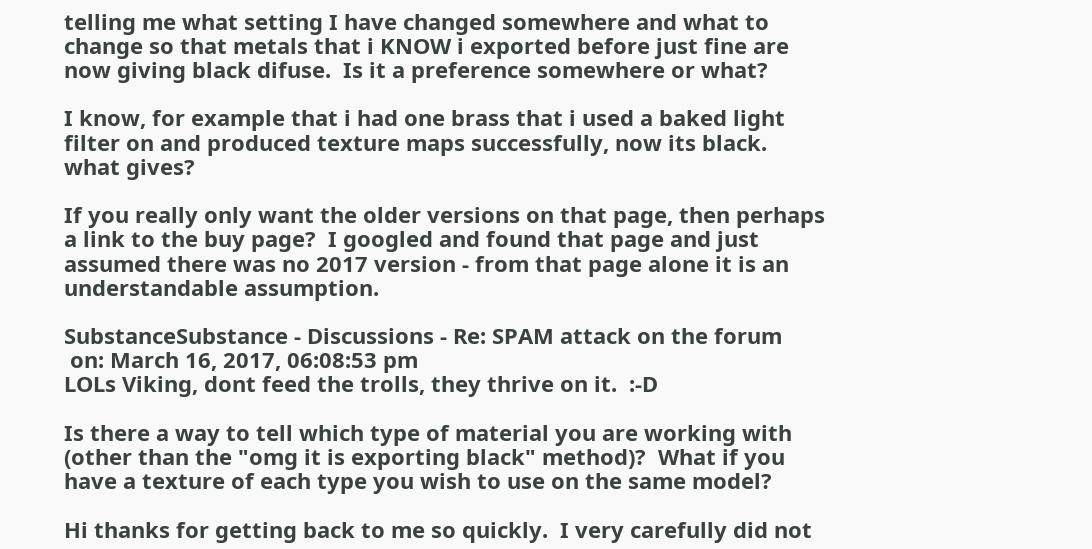telling me what setting I have changed somewhere and what to change so that metals that i KNOW i exported before just fine are now giving black difuse.  Is it a preference somewhere or what?

I know, for example that i had one brass that i used a baked light filter on and produced texture maps successfully, now its black. what gives?

If you really only want the older versions on that page, then perhaps a link to the buy page?  I googled and found that page and just assumed there was no 2017 version - from that page alone it is an understandable assumption.

SubstanceSubstance - Discussions - Re: SPAM attack on the forum
 on: March 16, 2017, 06:08:53 pm
LOLs Viking, dont feed the trolls, they thrive on it.  :-D

Is there a way to tell which type of material you are working with (other than the "omg it is exporting black" method)?  What if you have a texture of each type you wish to use on the same model?

Hi thanks for getting back to me so quickly.  I very carefully did not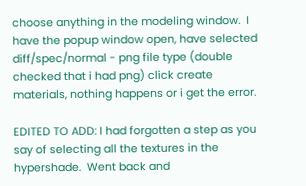choose anything in the modeling window.  I have the popup window open, have selected diff/spec/normal - png file type (double checked that i had png) click create materials, nothing happens or i get the error.

EDITED TO ADD: I had forgotten a step as you say of selecting all the textures in the hypershade.  Went back and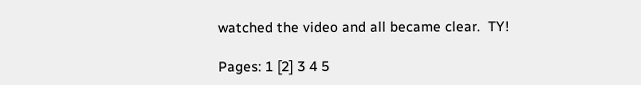watched the video and all became clear.  TY!

Pages: 1 [2] 3 4 5